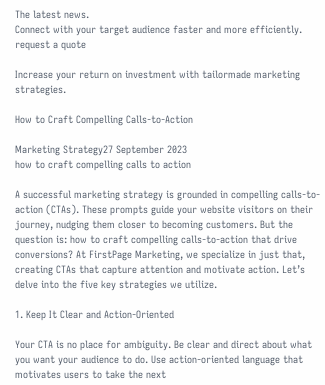The latest news.
Connect with your target audience faster and more efficiently.
request a quote

Increase your return on investment with tailormade marketing strategies.

How to Craft Compelling Calls-to-Action

Marketing Strategy27 September 2023
how to craft compelling calls to action

A successful marketing strategy is grounded in compelling calls-to-action (CTAs). These prompts guide your website visitors on their journey, nudging them closer to becoming customers. But the question is: how to craft compelling calls-to-action that drive conversions? At FirstPage Marketing, we specialize in just that, creating CTAs that capture attention and motivate action. Let’s delve into the five key strategies we utilize.

1. Keep It Clear and Action-Oriented

Your CTA is no place for ambiguity. Be clear and direct about what you want your audience to do. Use action-oriented language that motivates users to take the next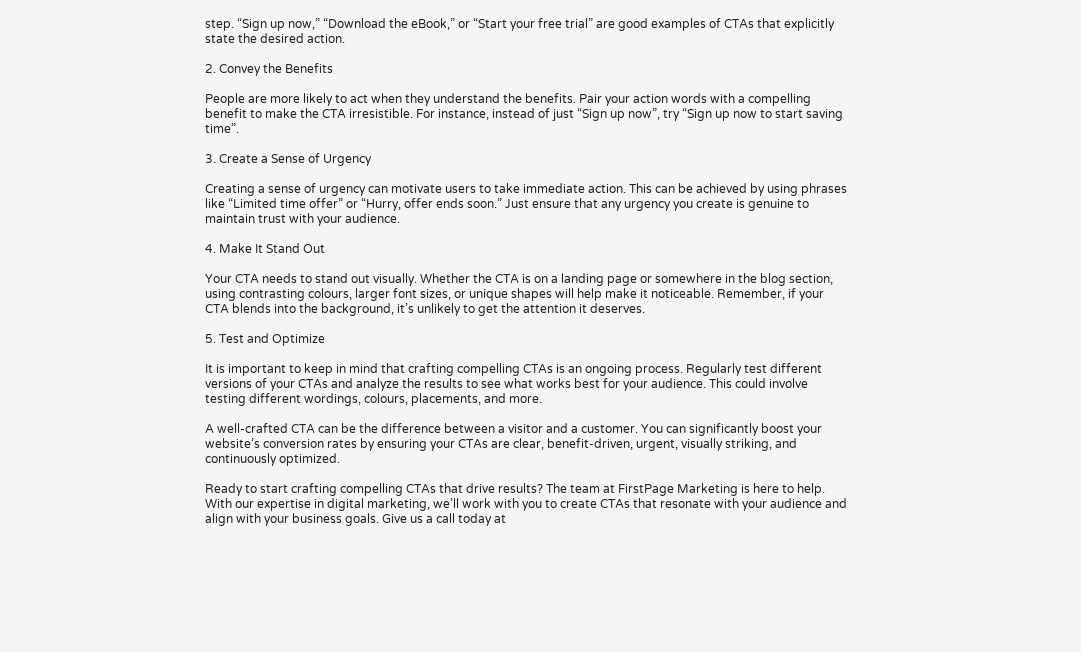step. “Sign up now,” “Download the eBook,” or “Start your free trial” are good examples of CTAs that explicitly state the desired action.

2. Convey the Benefits

People are more likely to act when they understand the benefits. Pair your action words with a compelling benefit to make the CTA irresistible. For instance, instead of just “Sign up now”, try “Sign up now to start saving time”.

3. Create a Sense of Urgency

Creating a sense of urgency can motivate users to take immediate action. This can be achieved by using phrases like “Limited time offer” or “Hurry, offer ends soon.” Just ensure that any urgency you create is genuine to maintain trust with your audience.

4. Make It Stand Out

Your CTA needs to stand out visually. Whether the CTA is on a landing page or somewhere in the blog section, using contrasting colours, larger font sizes, or unique shapes will help make it noticeable. Remember, if your CTA blends into the background, it’s unlikely to get the attention it deserves.

5. Test and Optimize

It is important to keep in mind that crafting compelling CTAs is an ongoing process. Regularly test different versions of your CTAs and analyze the results to see what works best for your audience. This could involve testing different wordings, colours, placements, and more.

A well-crafted CTA can be the difference between a visitor and a customer. You can significantly boost your website’s conversion rates by ensuring your CTAs are clear, benefit-driven, urgent, visually striking, and continuously optimized.

Ready to start crafting compelling CTAs that drive results? The team at FirstPage Marketing is here to help. With our expertise in digital marketing, we’ll work with you to create CTAs that resonate with your audience and align with your business goals. Give us a call today at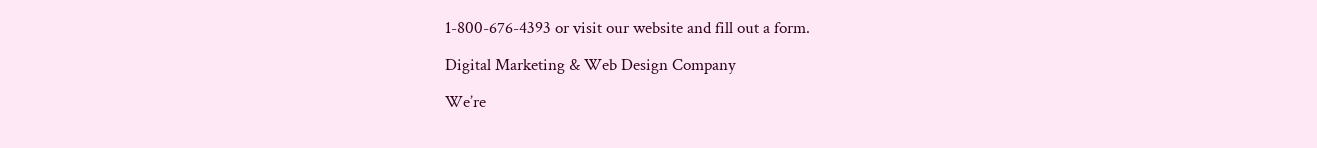1-800-676-4393 or visit our website and fill out a form.

Digital Marketing & Web Design Company

We’re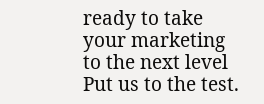ready to take your marketing to the next level Put us to the test.